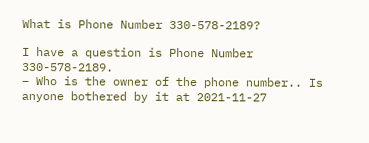What is Phone Number 330-578-2189?

I have a question is Phone Number 330-578-2189.
– Who is the owner of the phone number.. Is anyone bothered by it at 2021-11-27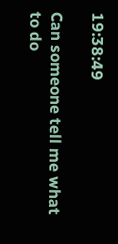19:38:49

Can someone tell me what to do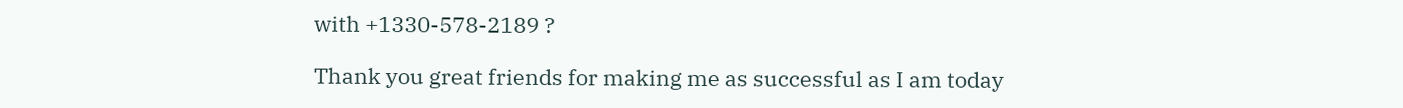with +1330-578-2189 ?

Thank you great friends for making me as successful as I am today